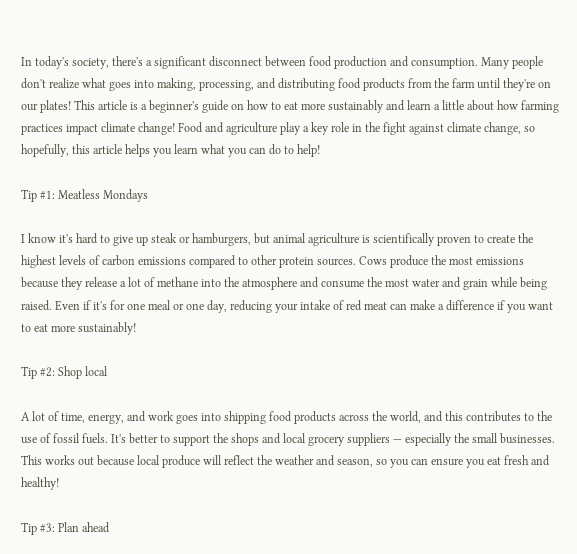In today's society, there's a significant disconnect between food production and consumption. Many people don't realize what goes into making, processing, and distributing food products from the farm until they're on our plates! This article is a beginner's guide on how to eat more sustainably and learn a little about how farming practices impact climate change! Food and agriculture play a key role in the fight against climate change, so hopefully, this article helps you learn what you can do to help!

Tip #1: Meatless Mondays

I know it's hard to give up steak or hamburgers, but animal agriculture is scientifically proven to create the highest levels of carbon emissions compared to other protein sources. Cows produce the most emissions because they release a lot of methane into the atmosphere and consume the most water and grain while being raised. Even if it's for one meal or one day, reducing your intake of red meat can make a difference if you want to eat more sustainably!

Tip #2: Shop local

A lot of time, energy, and work goes into shipping food products across the world, and this contributes to the use of fossil fuels. It's better to support the shops and local grocery suppliers — especially the small businesses. This works out because local produce will reflect the weather and season, so you can ensure you eat fresh and healthy!

Tip #3: Plan ahead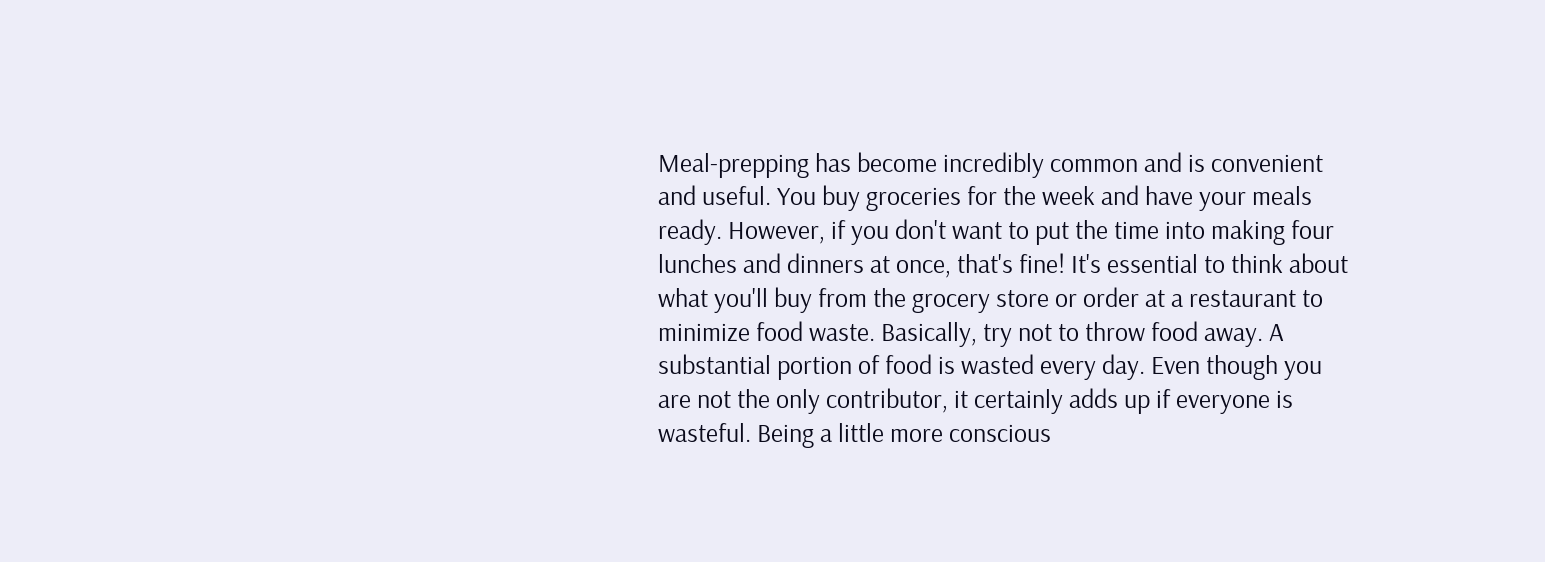Meal-prepping has become incredibly common and is convenient and useful. You buy groceries for the week and have your meals ready. However, if you don't want to put the time into making four lunches and dinners at once, that's fine! It's essential to think about what you'll buy from the grocery store or order at a restaurant to minimize food waste. Basically, try not to throw food away. A substantial portion of food is wasted every day. Even though you are not the only contributor, it certainly adds up if everyone is wasteful. Being a little more conscious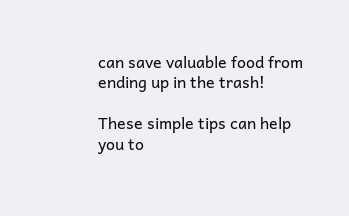can save valuable food from ending up in the trash!

These simple tips can help you to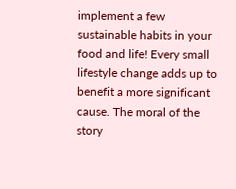implement a few sustainable habits in your food and life! Every small lifestyle change adds up to benefit a more significant cause. The moral of the story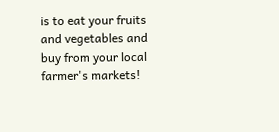is to eat your fruits and vegetables and buy from your local farmer's markets!